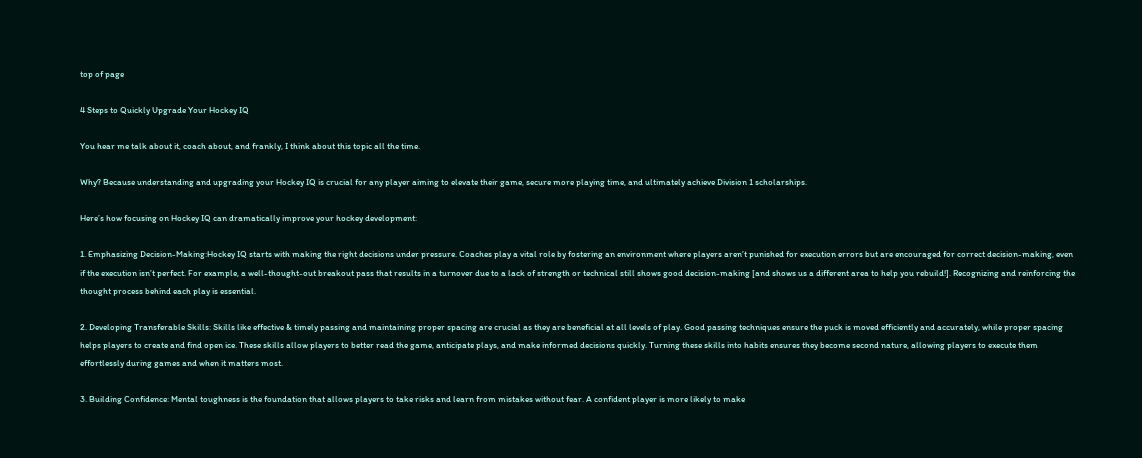top of page

4 Steps to Quickly Upgrade Your Hockey IQ

You hear me talk about it, coach about, and frankly, I think about this topic all the time.

Why? Because understanding and upgrading your Hockey IQ is crucial for any player aiming to elevate their game, secure more playing time, and ultimately achieve Division 1 scholarships.

Here’s how focusing on Hockey IQ can dramatically improve your hockey development:

1. Emphasizing Decision-Making:Hockey IQ starts with making the right decisions under pressure. Coaches play a vital role by fostering an environment where players aren’t punished for execution errors but are encouraged for correct decision-making, even if the execution isn’t perfect. For example, a well-thought-out breakout pass that results in a turnover due to a lack of strength or technical still shows good decision-making [and shows us a different area to help you rebuild!]. Recognizing and reinforcing the thought process behind each play is essential.

2. Developing Transferable Skills: Skills like effective & timely passing and maintaining proper spacing are crucial as they are beneficial at all levels of play. Good passing techniques ensure the puck is moved efficiently and accurately, while proper spacing helps players to create and find open ice. These skills allow players to better read the game, anticipate plays, and make informed decisions quickly. Turning these skills into habits ensures they become second nature, allowing players to execute them effortlessly during games and when it matters most.

3. Building Confidence: Mental toughness is the foundation that allows players to take risks and learn from mistakes without fear. A confident player is more likely to make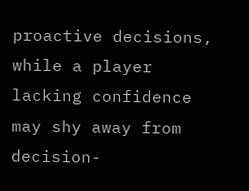proactive decisions, while a player lacking confidence may shy away from decision-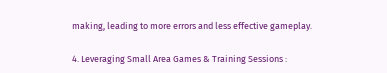making, leading to more errors and less effective gameplay.

4. Leveraging Small Area Games & Training Sessions :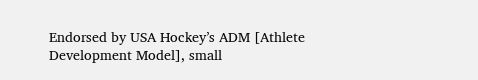Endorsed by USA Hockey’s ADM [Athlete Development Model], small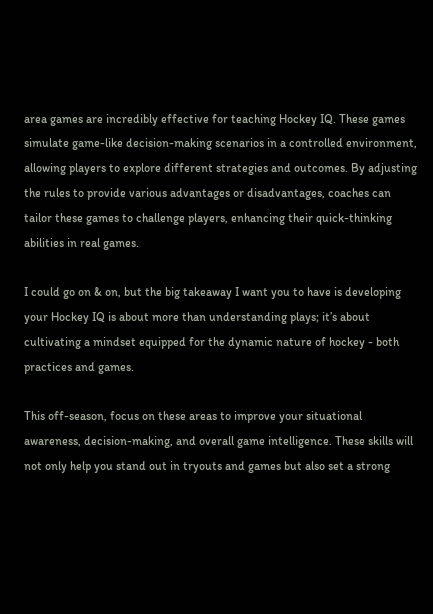area games are incredibly effective for teaching Hockey IQ. These games simulate game-like decision-making scenarios in a controlled environment, allowing players to explore different strategies and outcomes. By adjusting the rules to provide various advantages or disadvantages, coaches can tailor these games to challenge players, enhancing their quick-thinking abilities in real games.

I could go on & on, but the big takeaway I want you to have is developing your Hockey IQ is about more than understanding plays; it’s about cultivating a mindset equipped for the dynamic nature of hockey - both practices and games.

This off-season, focus on these areas to improve your situational awareness, decision-making, and overall game intelligence. These skills will not only help you stand out in tryouts and games but also set a strong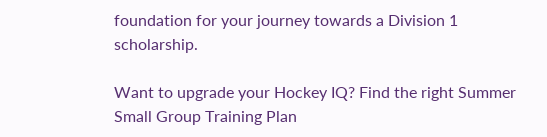foundation for your journey towards a Division 1 scholarship.

Want to upgrade your Hockey IQ? Find the right Summer Small Group Training Plan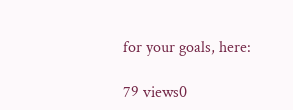for your goals, here:

79 views0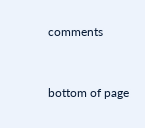comments


bottom of page